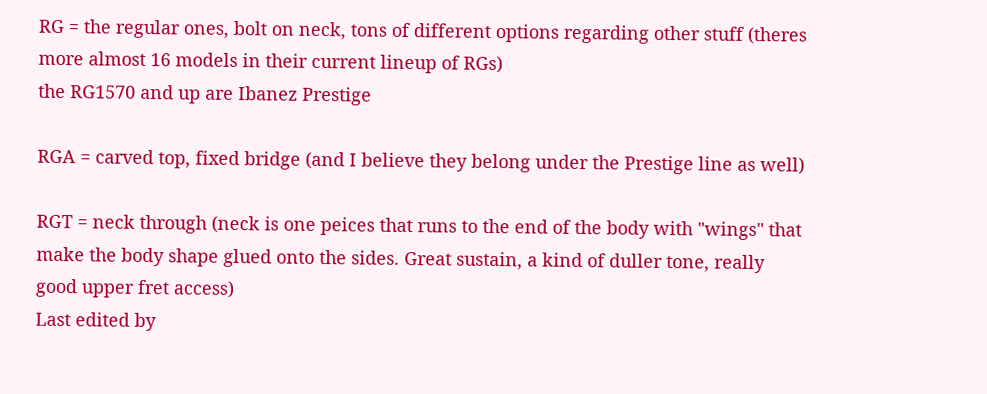RG = the regular ones, bolt on neck, tons of different options regarding other stuff (theres more almost 16 models in their current lineup of RGs)
the RG1570 and up are Ibanez Prestige

RGA = carved top, fixed bridge (and I believe they belong under the Prestige line as well)

RGT = neck through (neck is one peices that runs to the end of the body with "wings" that make the body shape glued onto the sides. Great sustain, a kind of duller tone, really good upper fret access)
Last edited by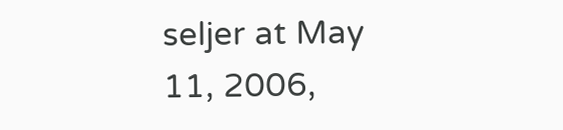seljer at May 11, 2006,